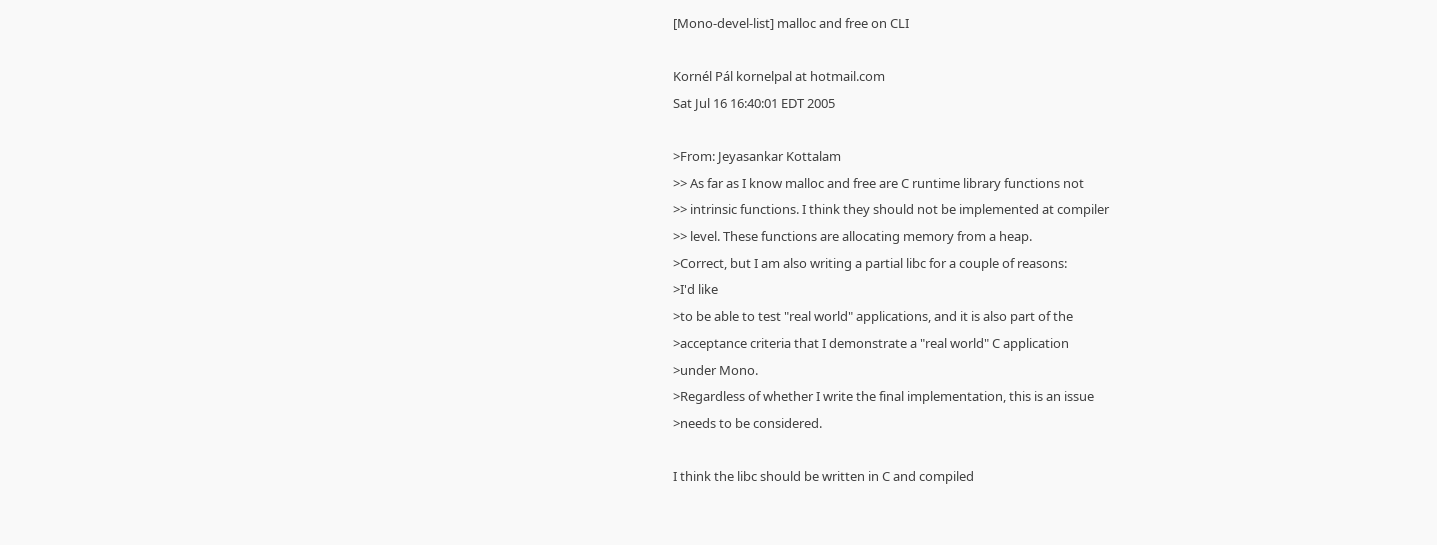[Mono-devel-list] malloc and free on CLI

Kornél Pál kornelpal at hotmail.com
Sat Jul 16 16:40:01 EDT 2005

>From: Jeyasankar Kottalam
>> As far as I know malloc and free are C runtime library functions not
>> intrinsic functions. I think they should not be implemented at compiler
>> level. These functions are allocating memory from a heap.
>Correct, but I am also writing a partial libc for a couple of reasons:
>I'd like
>to be able to test "real world" applications, and it is also part of the
>acceptance criteria that I demonstrate a "real world" C application
>under Mono.
>Regardless of whether I write the final implementation, this is an issue
>needs to be considered.

I think the libc should be written in C and compiled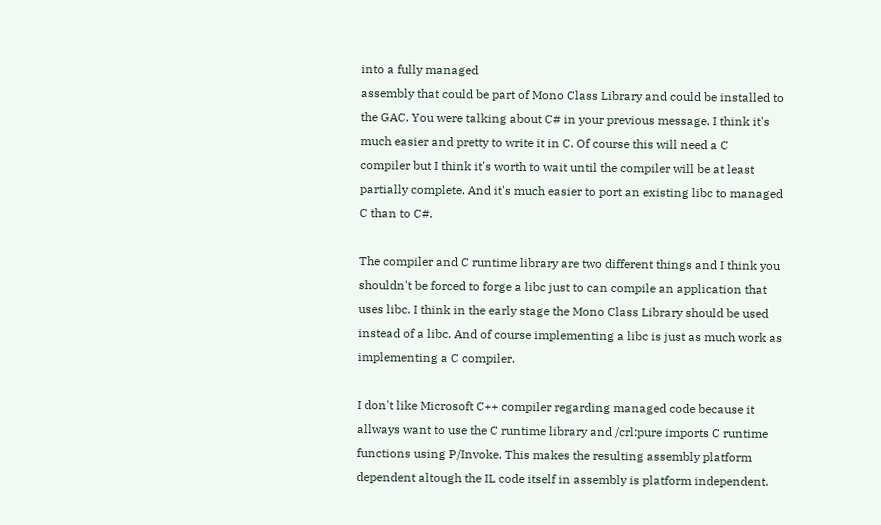into a fully managed
assembly that could be part of Mono Class Library and could be installed to
the GAC. You were talking about C# in your previous message. I think it's
much easier and pretty to write it in C. Of course this will need a C
compiler but I think it's worth to wait until the compiler will be at least
partially complete. And it's much easier to port an existing libc to managed
C than to C#.

The compiler and C runtime library are two different things and I think you
shouldn't be forced to forge a libc just to can compile an application that
uses libc. I think in the early stage the Mono Class Library should be used
instead of a libc. And of course implementing a libc is just as much work as
implementing a C compiler.

I don't like Microsoft C++ compiler regarding managed code because it
allways want to use the C runtime library and /crl:pure imports C runtime
functions using P/Invoke. This makes the resulting assembly platform
dependent altough the IL code itself in assembly is platform independent.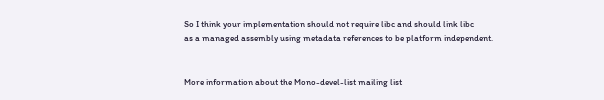So I think your implementation should not require libc and should link libc
as a managed assembly using metadata references to be platform independent.


More information about the Mono-devel-list mailing list